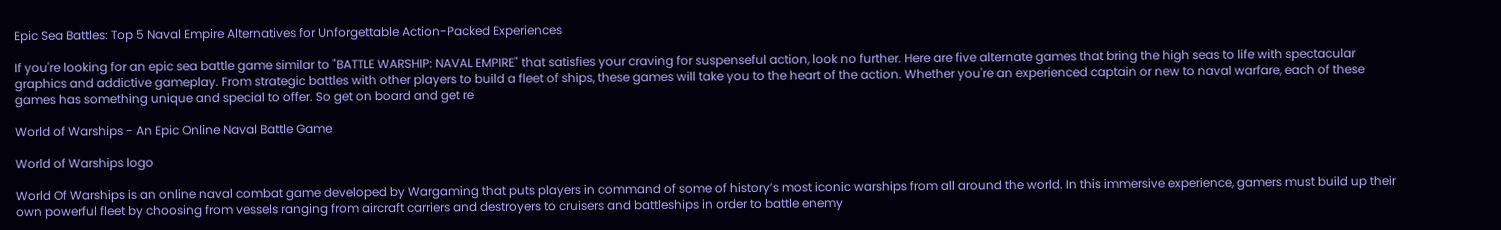Epic Sea Battles: Top 5 Naval Empire Alternatives for Unforgettable Action-Packed Experiences

If you're looking for an epic sea battle game similar to "BATTLE WARSHIP: NAVAL EMPIRE" that satisfies your craving for suspenseful action, look no further. Here are five alternate games that bring the high seas to life with spectacular graphics and addictive gameplay. From strategic battles with other players to build a fleet of ships, these games will take you to the heart of the action. Whether you're an experienced captain or new to naval warfare, each of these games has something unique and special to offer. So get on board and get re

World of Warships - An Epic Online Naval Battle Game

World of Warships logo

World Of Warships is an online naval combat game developed by Wargaming that puts players in command of some of history’s most iconic warships from all around the world. In this immersive experience, gamers must build up their own powerful fleet by choosing from vessels ranging from aircraft carriers and destroyers to cruisers and battleships in order to battle enemy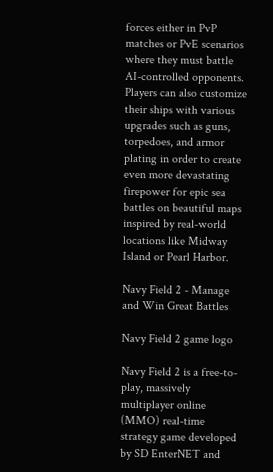forces either in PvP matches or PvE scenarios where they must battle AI-controlled opponents. Players can also customize their ships with various upgrades such as guns, torpedoes, and armor plating in order to create even more devastating firepower for epic sea battles on beautiful maps inspired by real-world locations like Midway Island or Pearl Harbor.

Navy Field 2 - Manage and Win Great Battles

Navy Field 2 game logo

Navy Field 2 is a free-to-play, massively multiplayer online (MMO) real-time strategy game developed by SD EnterNET and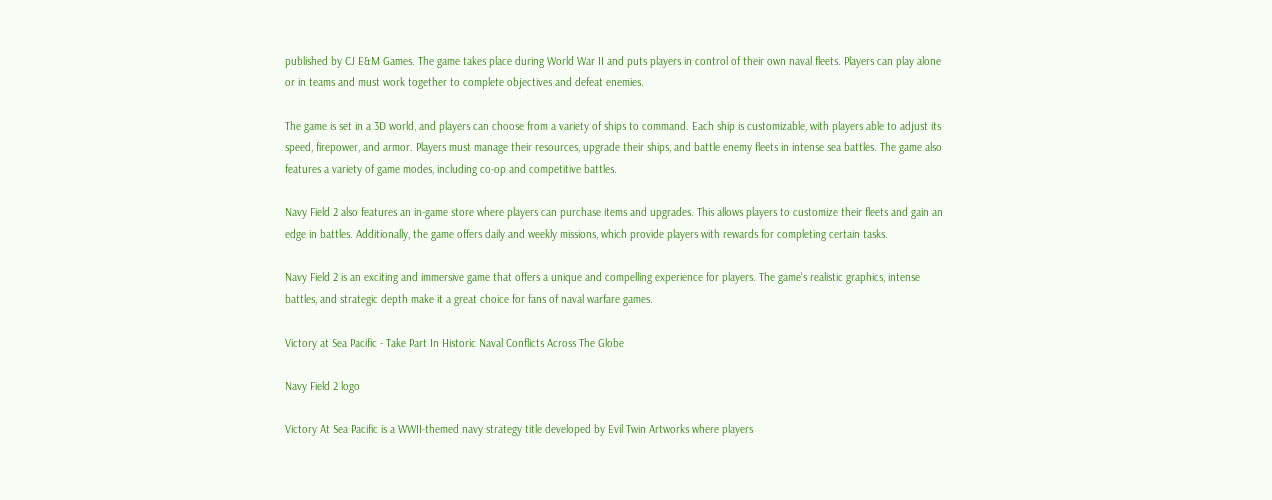published by CJ E&M Games. The game takes place during World War II and puts players in control of their own naval fleets. Players can play alone or in teams and must work together to complete objectives and defeat enemies.

The game is set in a 3D world, and players can choose from a variety of ships to command. Each ship is customizable, with players able to adjust its speed, firepower, and armor. Players must manage their resources, upgrade their ships, and battle enemy fleets in intense sea battles. The game also features a variety of game modes, including co-op and competitive battles.

Navy Field 2 also features an in-game store where players can purchase items and upgrades. This allows players to customize their fleets and gain an edge in battles. Additionally, the game offers daily and weekly missions, which provide players with rewards for completing certain tasks.

Navy Field 2 is an exciting and immersive game that offers a unique and compelling experience for players. The game's realistic graphics, intense battles, and strategic depth make it a great choice for fans of naval warfare games.

Victory at Sea Pacific - Take Part In Historic Naval Conflicts Across The Globe

Navy Field 2 logo

Victory At Sea Pacific is a WWII-themed navy strategy title developed by Evil Twin Artworks where players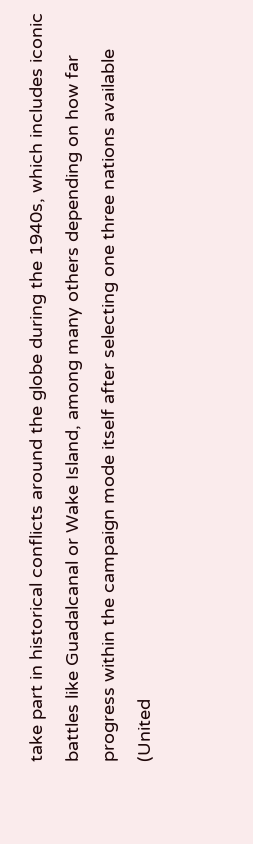take part in historical conflicts around the globe during the 1940s, which includes iconic battles like Guadalcanal or Wake Island, among many others depending on how far progress within the campaign mode itself after selecting one three nations available (United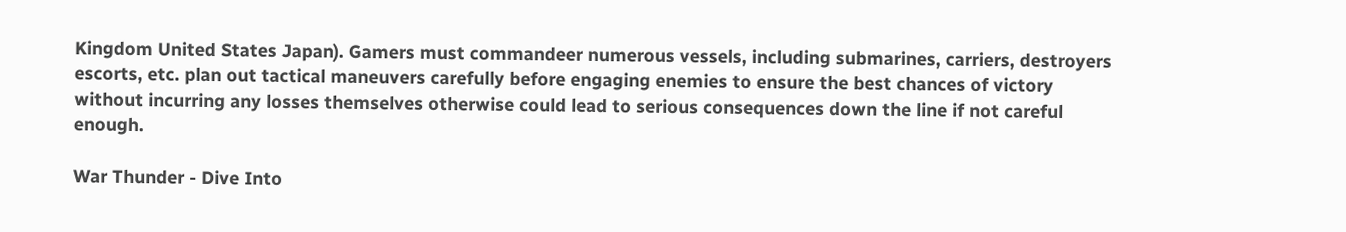Kingdom United States Japan). Gamers must commandeer numerous vessels, including submarines, carriers, destroyers escorts, etc. plan out tactical maneuvers carefully before engaging enemies to ensure the best chances of victory without incurring any losses themselves otherwise could lead to serious consequences down the line if not careful enough.

War Thunder - Dive Into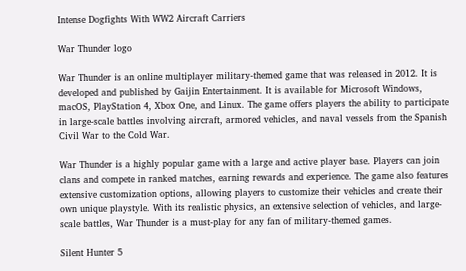Intense Dogfights With WW2 Aircraft Carriers

War Thunder logo

War Thunder is an online multiplayer military-themed game that was released in 2012. It is developed and published by Gaijin Entertainment. It is available for Microsoft Windows, macOS, PlayStation 4, Xbox One, and Linux. The game offers players the ability to participate in large-scale battles involving aircraft, armored vehicles, and naval vessels from the Spanish Civil War to the Cold War.

War Thunder is a highly popular game with a large and active player base. Players can join clans and compete in ranked matches, earning rewards and experience. The game also features extensive customization options, allowing players to customize their vehicles and create their own unique playstyle. With its realistic physics, an extensive selection of vehicles, and large-scale battles, War Thunder is a must-play for any fan of military-themed games.

Silent Hunter 5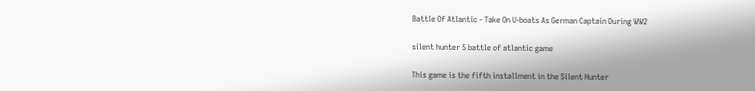Battle Of Atlantic - Take On U-boats As German Captain During WW2

silent hunter 5 battle of atlantic game

This game is the fifth installment in the Silent Hunter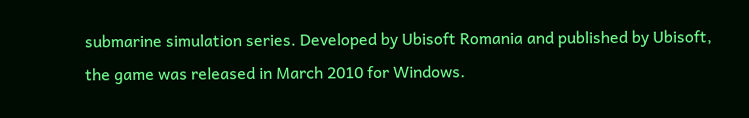submarine simulation series. Developed by Ubisoft Romania and published by Ubisoft, the game was released in March 2010 for Windows.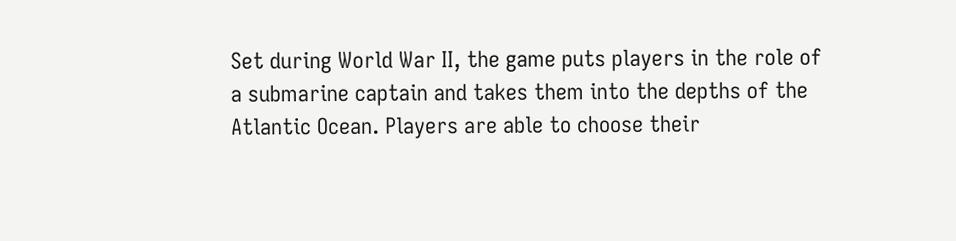Set during World War II, the game puts players in the role of a submarine captain and takes them into the depths of the Atlantic Ocean. Players are able to choose their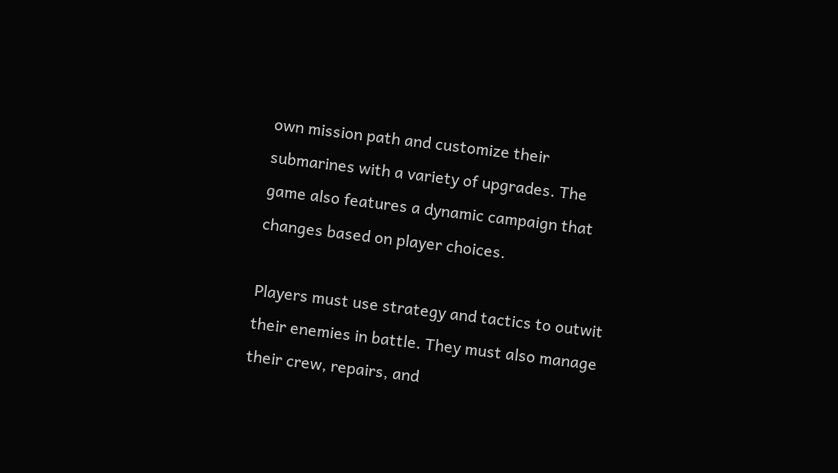own mission path and customize their submarines with a variety of upgrades. The game also features a dynamic campaign that changes based on player choices.

Players must use strategy and tactics to outwit their enemies in battle. They must also manage their crew, repairs, and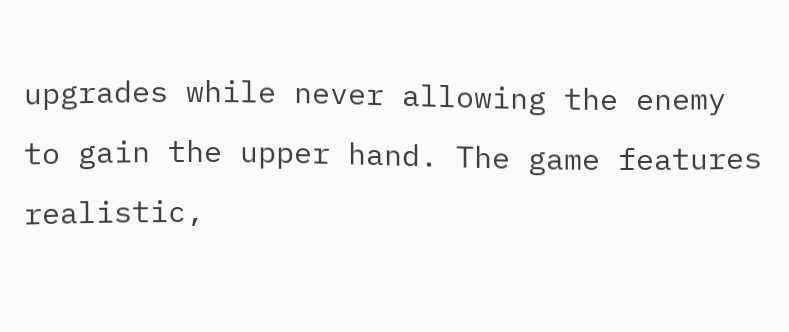upgrades while never allowing the enemy to gain the upper hand. The game features realistic,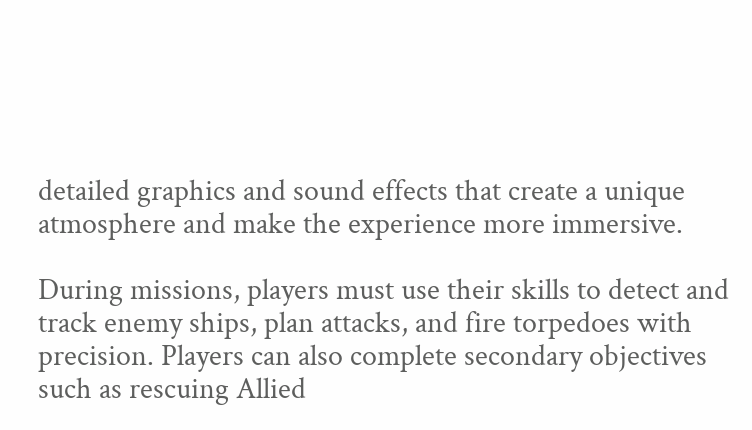detailed graphics and sound effects that create a unique atmosphere and make the experience more immersive.

During missions, players must use their skills to detect and track enemy ships, plan attacks, and fire torpedoes with precision. Players can also complete secondary objectives such as rescuing Allied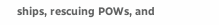ships, rescuing POWs, and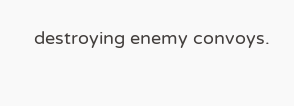destroying enemy convoys.